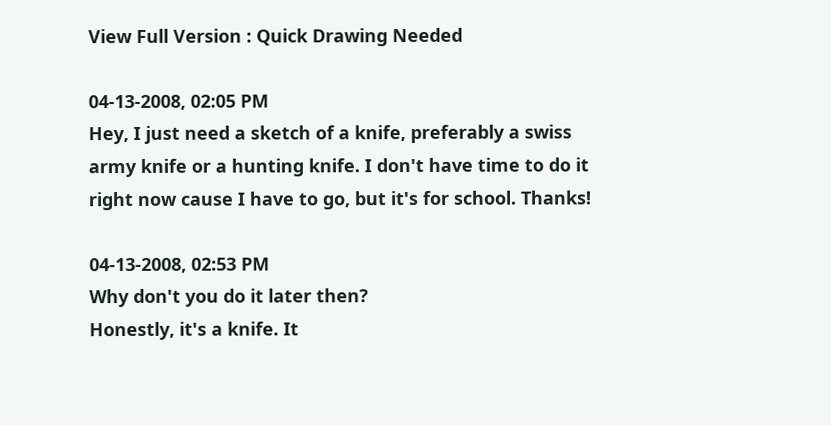View Full Version : Quick Drawing Needed

04-13-2008, 02:05 PM
Hey, I just need a sketch of a knife, preferably a swiss army knife or a hunting knife. I don't have time to do it right now cause I have to go, but it's for school. Thanks!

04-13-2008, 02:53 PM
Why don't you do it later then?
Honestly, it's a knife. It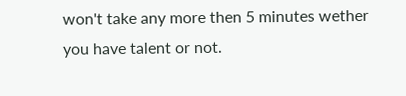won't take any more then 5 minutes wether you have talent or not.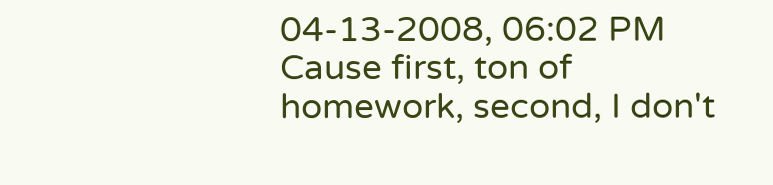04-13-2008, 06:02 PM
Cause first, ton of homework, second, I don't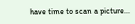have time to scan a picture...